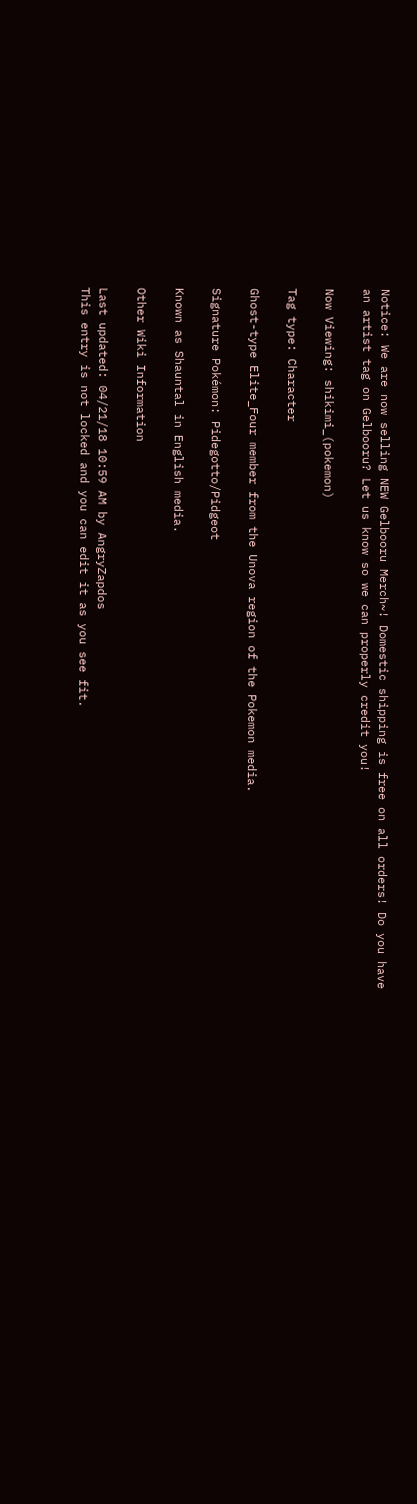Notice: We are now selling NEW Gelbooru Merch~! Domestic shipping is free on all orders! Do you have an artist tag on Gelbooru? Let us know so we can properly credit you!

Now Viewing: shikimi_(pokemon)

Tag type: Character

Ghost-type Elite_Four member from the Unova region of the Pokemon media.

Signature Pokémon: Pidegotto/Pidgeot

Known as Shauntal in English media.

Other Wiki Information

Last updated: 04/21/18 10:59 AM by AngryZapdos
This entry is not locked and you can edit it as you see fit.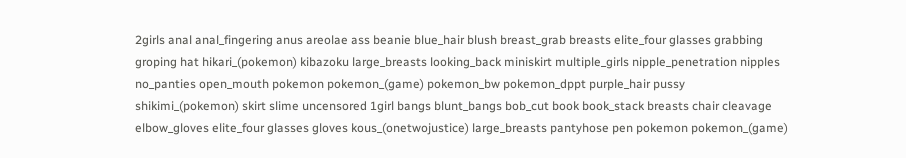2girls anal anal_fingering anus areolae ass beanie blue_hair blush breast_grab breasts elite_four glasses grabbing groping hat hikari_(pokemon) kibazoku large_breasts looking_back miniskirt multiple_girls nipple_penetration nipples no_panties open_mouth pokemon pokemon_(game) pokemon_bw pokemon_dppt purple_hair pussy shikimi_(pokemon) skirt slime uncensored 1girl bangs blunt_bangs bob_cut book book_stack breasts chair cleavage elbow_gloves elite_four glasses gloves kous_(onetwojustice) large_breasts pantyhose pen pokemon pokemon_(game)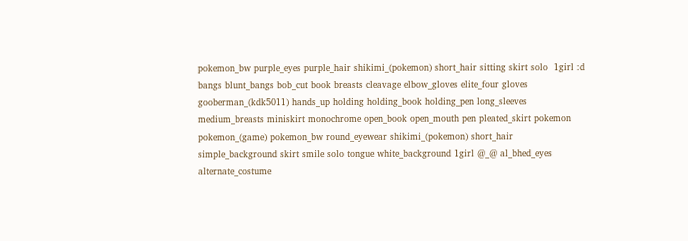pokemon_bw purple_eyes purple_hair shikimi_(pokemon) short_hair sitting skirt solo  1girl :d bangs blunt_bangs bob_cut book breasts cleavage elbow_gloves elite_four gloves gooberman_(kdk5011) hands_up holding holding_book holding_pen long_sleeves medium_breasts miniskirt monochrome open_book open_mouth pen pleated_skirt pokemon pokemon_(game) pokemon_bw round_eyewear shikimi_(pokemon) short_hair simple_background skirt smile solo tongue white_background 1girl @_@ al_bhed_eyes alternate_costume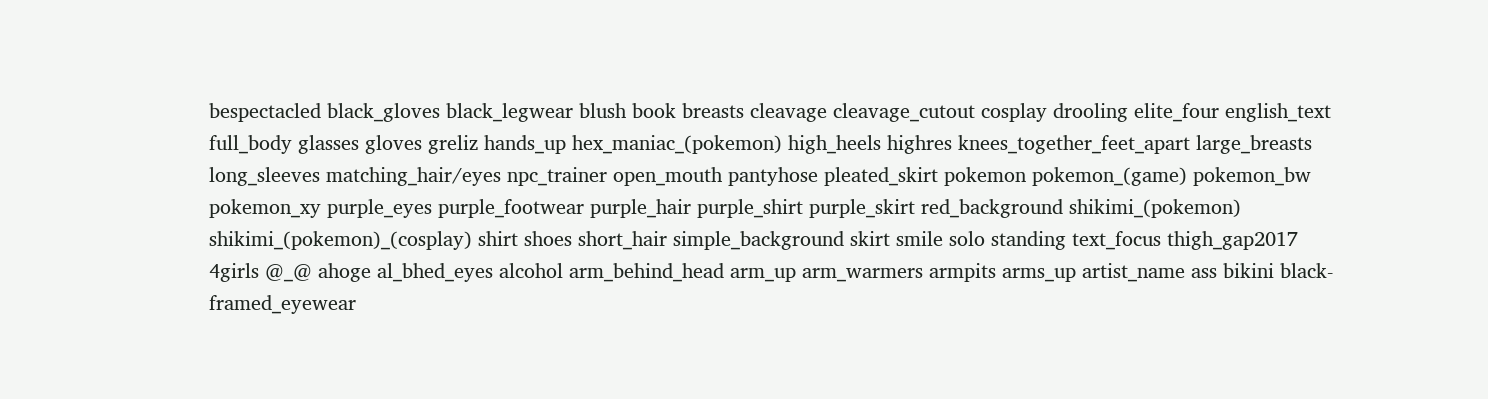bespectacled black_gloves black_legwear blush book breasts cleavage cleavage_cutout cosplay drooling elite_four english_text full_body glasses gloves greliz hands_up hex_maniac_(pokemon) high_heels highres knees_together_feet_apart large_breasts long_sleeves matching_hair/eyes npc_trainer open_mouth pantyhose pleated_skirt pokemon pokemon_(game) pokemon_bw pokemon_xy purple_eyes purple_footwear purple_hair purple_shirt purple_skirt red_background shikimi_(pokemon) shikimi_(pokemon)_(cosplay) shirt shoes short_hair simple_background skirt smile solo standing text_focus thigh_gap2017 4girls @_@ ahoge al_bhed_eyes alcohol arm_behind_head arm_up arm_warmers armpits arms_up artist_name ass bikini black-framed_eyewear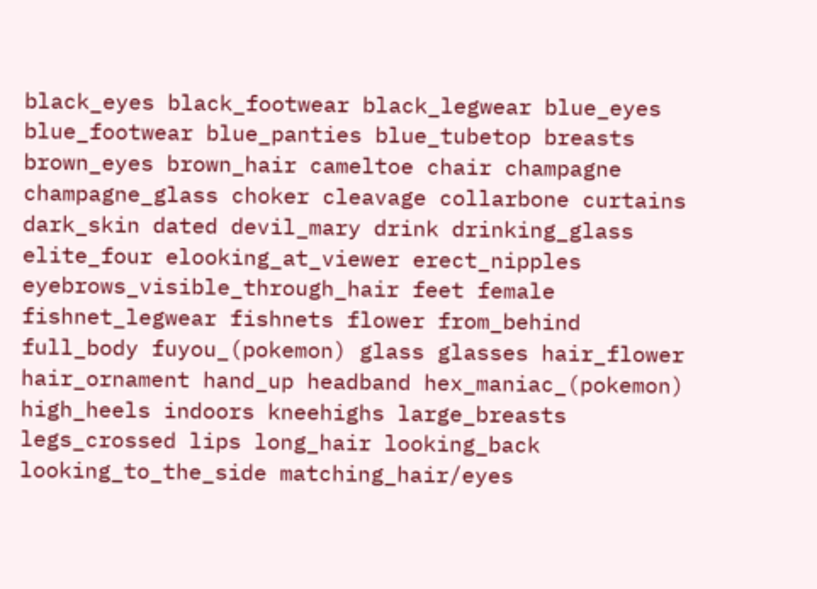black_eyes black_footwear black_legwear blue_eyes blue_footwear blue_panties blue_tubetop breasts brown_eyes brown_hair cameltoe chair champagne champagne_glass choker cleavage collarbone curtains dark_skin dated devil_mary drink drinking_glass elite_four elooking_at_viewer erect_nipples eyebrows_visible_through_hair feet female fishnet_legwear fishnets flower from_behind full_body fuyou_(pokemon) glass glasses hair_flower hair_ornament hand_up headband hex_maniac_(pokemon) high_heels indoors kneehighs large_breasts legs_crossed lips long_hair looking_back looking_to_the_side matching_hair/eyes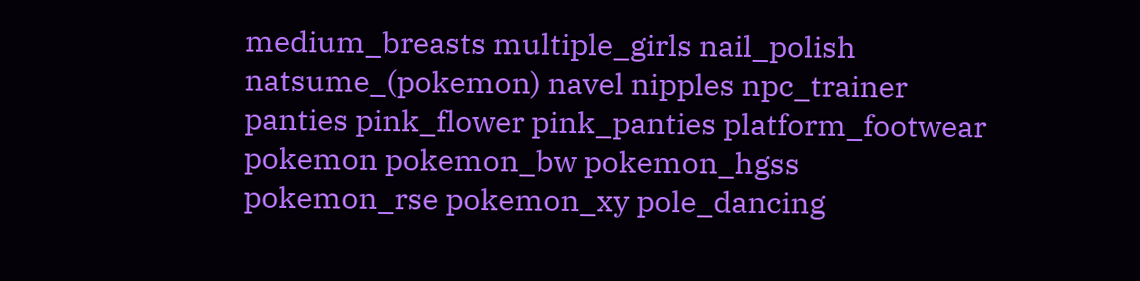medium_breasts multiple_girls nail_polish natsume_(pokemon) navel nipples npc_trainer panties pink_flower pink_panties platform_footwear pokemon pokemon_bw pokemon_hgss pokemon_rse pokemon_xy pole_dancing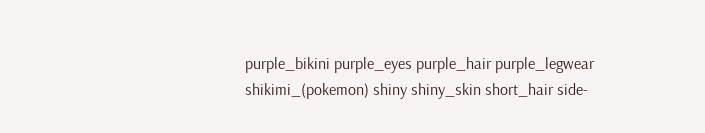purple_bikini purple_eyes purple_hair purple_legwear shikimi_(pokemon) shiny shiny_skin short_hair side-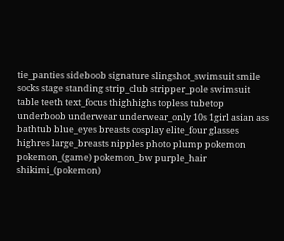tie_panties sideboob signature slingshot_swimsuit smile socks stage standing strip_club stripper_pole swimsuit table teeth text_focus thighhighs topless tubetop underboob underwear underwear_only 10s 1girl asian ass bathtub blue_eyes breasts cosplay elite_four glasses highres large_breasts nipples photo plump pokemon pokemon_(game) pokemon_bw purple_hair shikimi_(pokemon)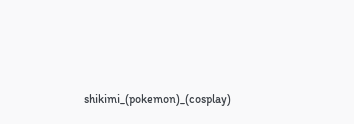shikimi_(pokemon)_(cosplay)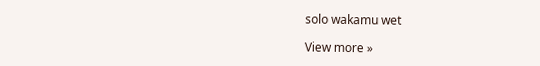solo wakamu wet

View more »